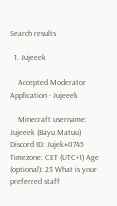Search results

  1. Jujeeek

    Accepted Moderator Application - Jujeeek

    Minecraft username: Jujeeek (Bayu Matuu) Discord ID: Jujek#0745 Timezone: CET (UTC+1) Age (optional): 23 What is your preferred staff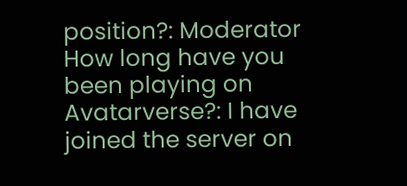position?: Moderator How long have you been playing on Avatarverse?: I have joined the server on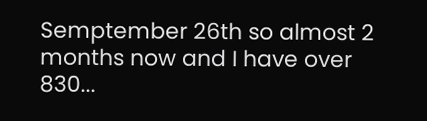Semptember 26th so almost 2 months now and I have over 830...